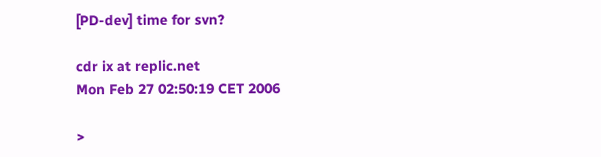[PD-dev] time for svn?

cdr ix at replic.net
Mon Feb 27 02:50:19 CET 2006

>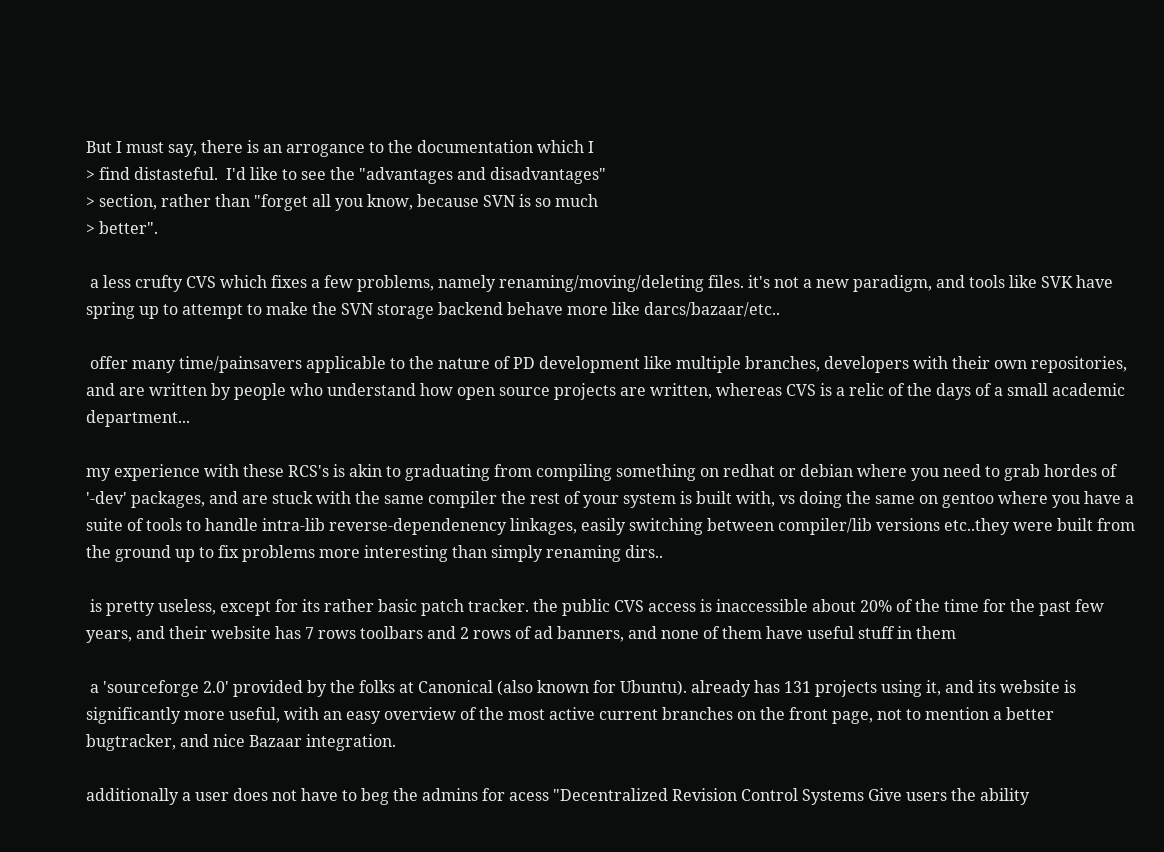But I must say, there is an arrogance to the documentation which I
> find distasteful.  I'd like to see the "advantages and disadvantages"
> section, rather than "forget all you know, because SVN is so much
> better".

 a less crufty CVS which fixes a few problems, namely renaming/moving/deleting files. it's not a new paradigm, and tools like SVK have spring up to attempt to make the SVN storage backend behave more like darcs/bazaar/etc..

 offer many time/painsavers applicable to the nature of PD development like multiple branches, developers with their own repositories, and are written by people who understand how open source projects are written, whereas CVS is a relic of the days of a small academic department...

my experience with these RCS's is akin to graduating from compiling something on redhat or debian where you need to grab hordes of '-dev' packages, and are stuck with the same compiler the rest of your system is built with, vs doing the same on gentoo where you have a suite of tools to handle intra-lib reverse-dependenency linkages, easily switching between compiler/lib versions etc..they were built from the ground up to fix problems more interesting than simply renaming dirs..

 is pretty useless, except for its rather basic patch tracker. the public CVS access is inaccessible about 20% of the time for the past few years, and their website has 7 rows toolbars and 2 rows of ad banners, and none of them have useful stuff in them

 a 'sourceforge 2.0' provided by the folks at Canonical (also known for Ubuntu). already has 131 projects using it, and its website is significantly more useful, with an easy overview of the most active current branches on the front page, not to mention a better bugtracker, and nice Bazaar integration.

additionally a user does not have to beg the admins for acess "Decentralized Revision Control Systems Give users the ability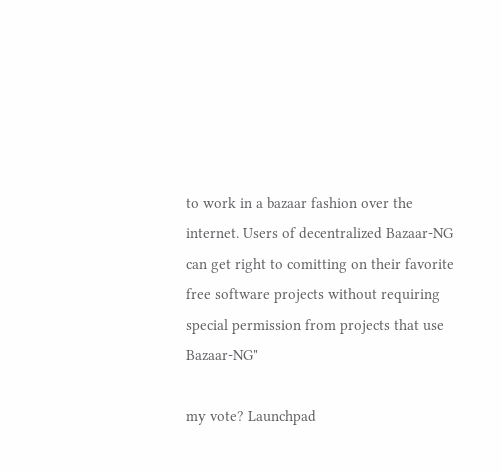to work in a bazaar fashion over the internet. Users of decentralized Bazaar-NG can get right to comitting on their favorite free software projects without requiring special permission from projects that use Bazaar-NG"

my vote? Launchpad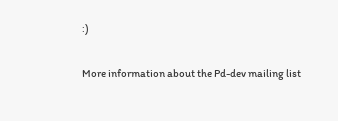:)

More information about the Pd-dev mailing list